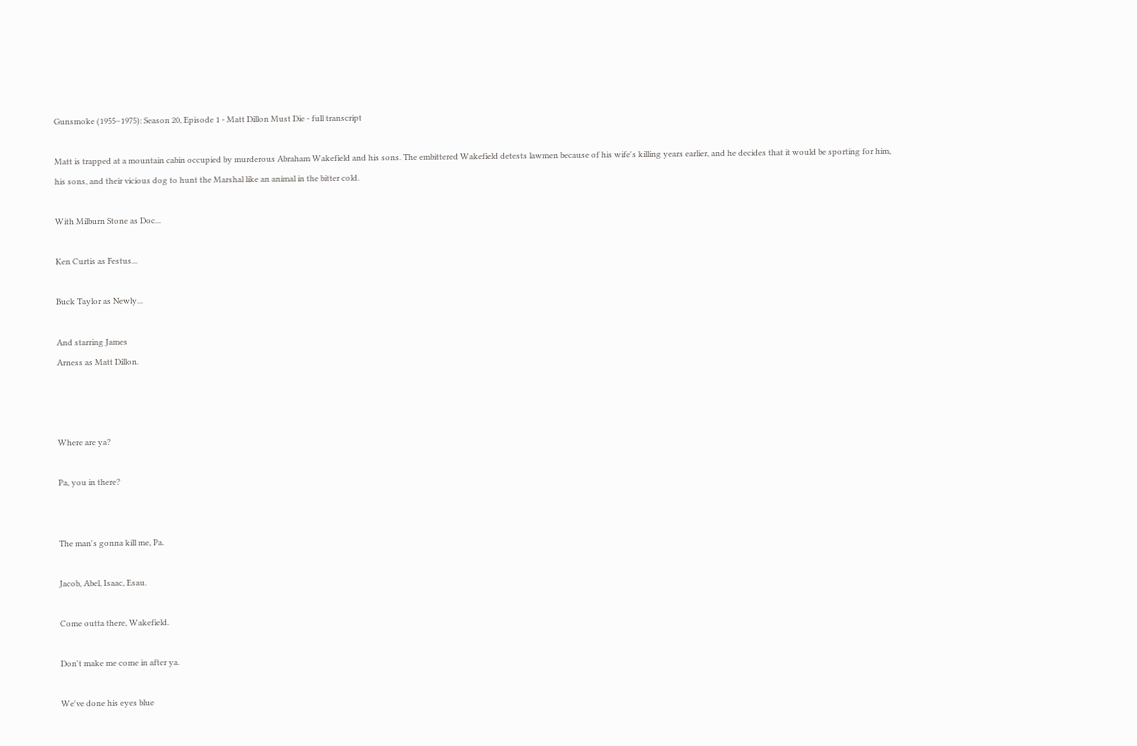Gunsmoke (1955–1975): Season 20, Episode 1 - Matt Dillon Must Die - full transcript

Matt is trapped at a mountain cabin occupied by murderous Abraham Wakefield and his sons. The embittered Wakefield detests lawmen because of his wife's killing years earlier, and he decides that it would be sporting for him, his sons, and their vicious dog to hunt the Marshal like an animal in the bitter cold.

With Milburn Stone as Doc...

Ken Curtis as Festus...

Buck Taylor as Newly...

And starring James
Arness as Matt Dillon.



Where are ya?

Pa, you in there?


The man's gonna kill me, Pa.

Jacob, Abel, Isaac, Esau.

Come outta there, Wakefield.

Don't make me come in after ya.

We've done his eyes blue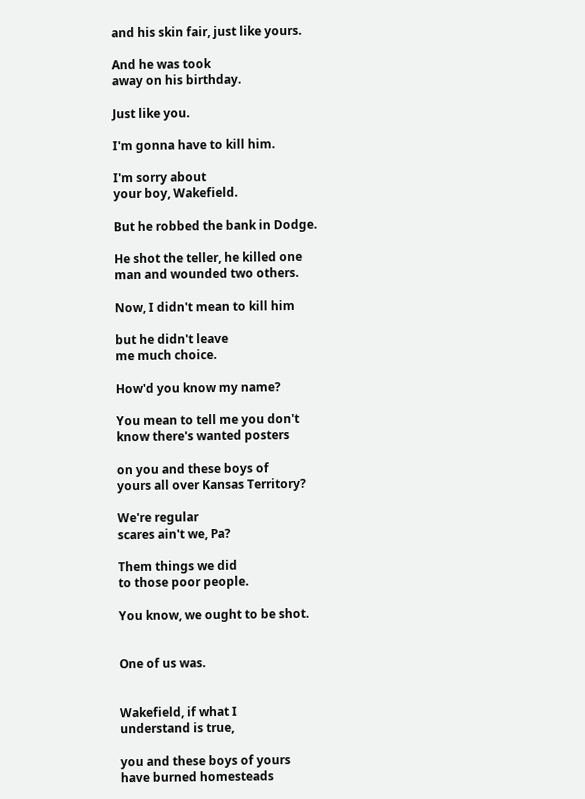and his skin fair, just like yours.

And he was took
away on his birthday.

Just like you.

I'm gonna have to kill him.

I'm sorry about
your boy, Wakefield.

But he robbed the bank in Dodge.

He shot the teller, he killed one
man and wounded two others.

Now, I didn't mean to kill him

but he didn't leave
me much choice.

How'd you know my name?

You mean to tell me you don't
know there's wanted posters

on you and these boys of
yours all over Kansas Territory?

We're regular
scares ain't we, Pa?

Them things we did
to those poor people.

You know, we ought to be shot.


One of us was.


Wakefield, if what I
understand is true,

you and these boys of yours
have burned homesteads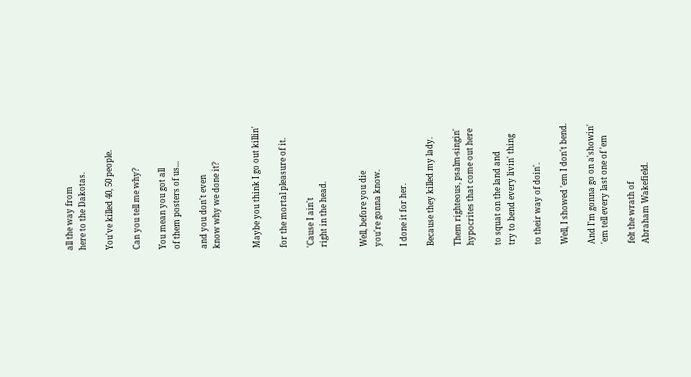all the way from
here to the Dakotas.

You've killed 40, 50 people.

Can you tell me why?

You mean you got all
of them posters of us...

and you don't even
know why we done it?


Maybe you think I go out killin'

for the mortal pleasure of it.

'Cause I ain't
right in the head.


Well, before you die
you're gonna know.

I done it for her.

Because they killed my lady.

Them righteous, psalm-singin'
hypocrites that come out here

to squat on the land and
try to bend every livin' thing

to their way of doin'.

Well, I showed 'em I don't bend.

And I'm gonna go on a'showin'
'em tell every last one of 'em

felt the wrath of
Abraham Wakefield.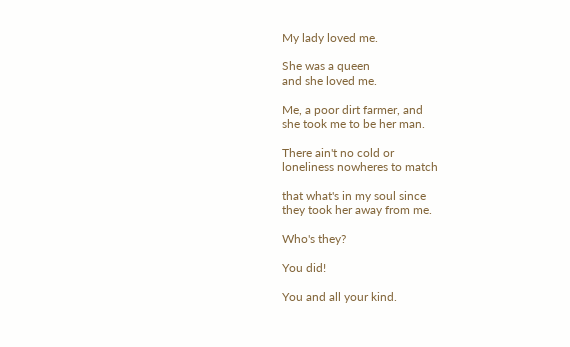My lady loved me.

She was a queen
and she loved me.

Me, a poor dirt farmer, and
she took me to be her man.

There ain't no cold or
loneliness nowheres to match

that what's in my soul since
they took her away from me.

Who's they?

You did!

You and all your kind.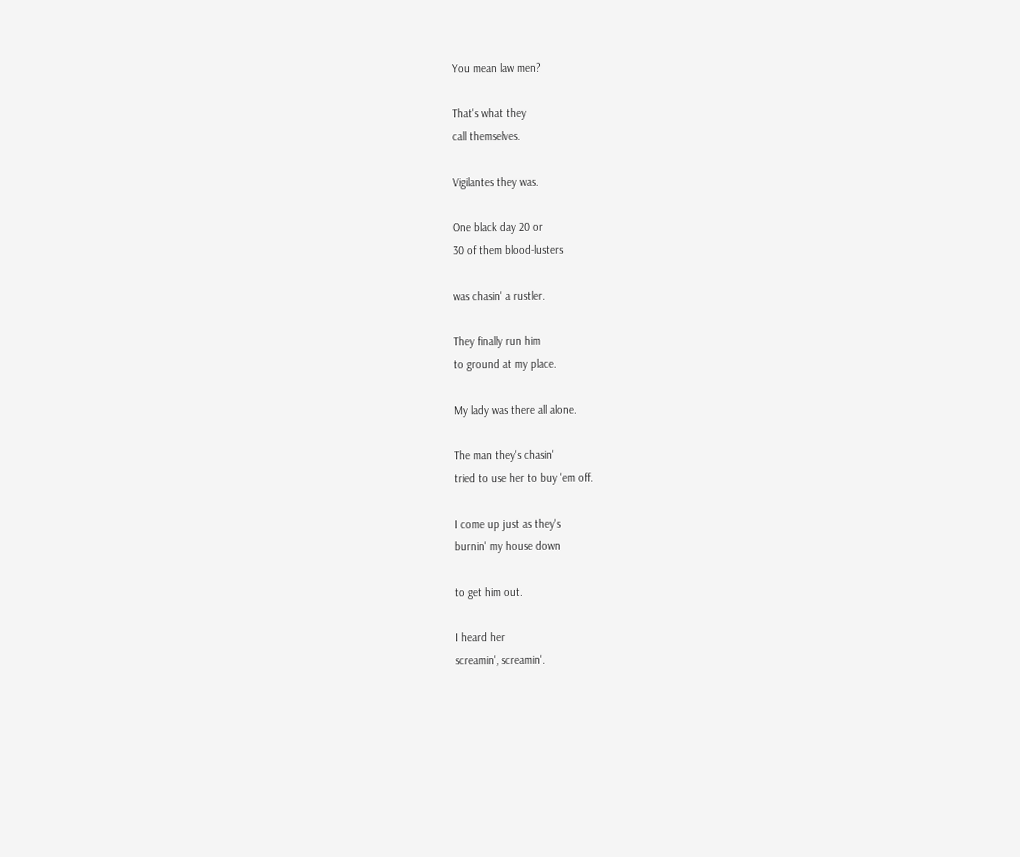You mean law men?

That's what they
call themselves.

Vigilantes they was.

One black day 20 or
30 of them blood-lusters

was chasin' a rustler.

They finally run him
to ground at my place.

My lady was there all alone.

The man they's chasin'
tried to use her to buy 'em off.

I come up just as they's
burnin' my house down

to get him out.

I heard her
screamin', screamin'.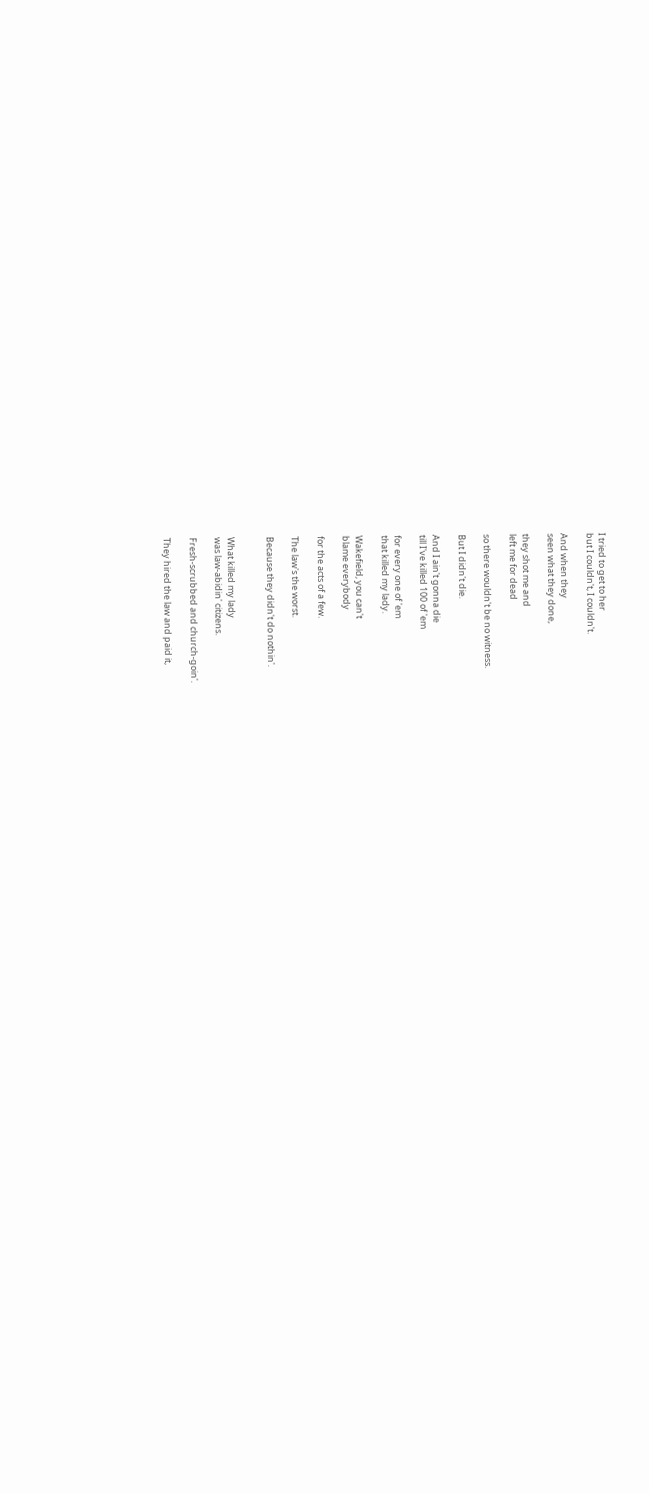I tried to get to her
but I couldn't, I couldn't.

And when they
seen what they done,

they shot me and
left me for dead

so there wouldn't be no witness.

But I didn't die.

And I ain't gonna die
till I've killed 100 of 'em

for every one of 'em
that killed my lady.

Wakefield, you can't
blame everybody

for the acts of a few.

The law's the worst.

Because they didn't do nothin'.


What killed my lady
was law-abidin' citizens.

Fresh-scrubbed and church-goin'.

They hired the law and paid it,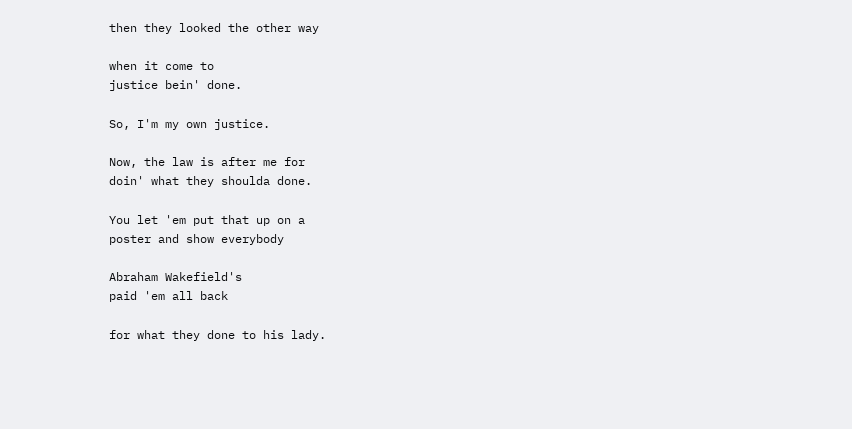then they looked the other way

when it come to
justice bein' done.

So, I'm my own justice.

Now, the law is after me for
doin' what they shoulda done.

You let 'em put that up on a
poster and show everybody

Abraham Wakefield's
paid 'em all back

for what they done to his lady.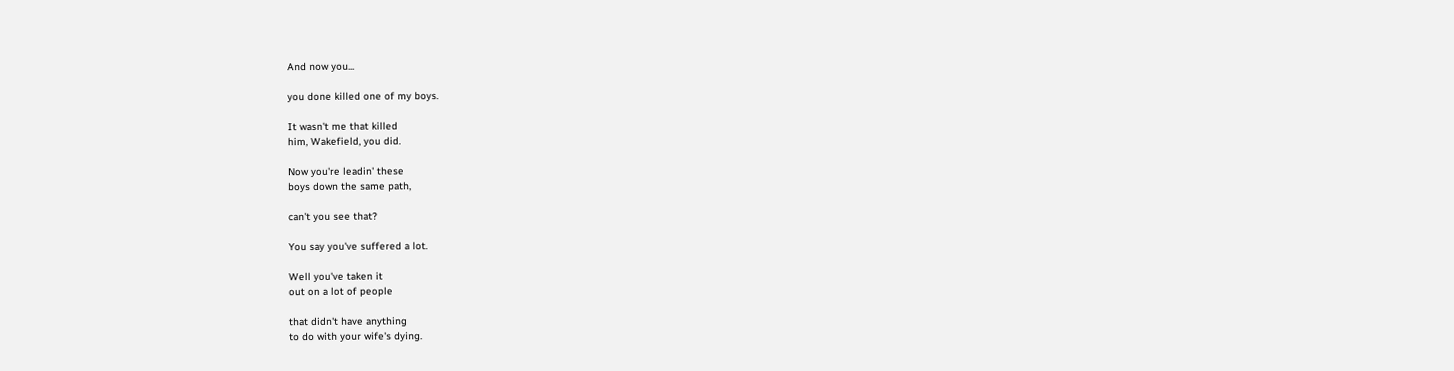And now you...

you done killed one of my boys.

It wasn't me that killed
him, Wakefield, you did.

Now you're leadin' these
boys down the same path,

can't you see that?

You say you've suffered a lot.

Well you've taken it
out on a lot of people

that didn't have anything
to do with your wife's dying.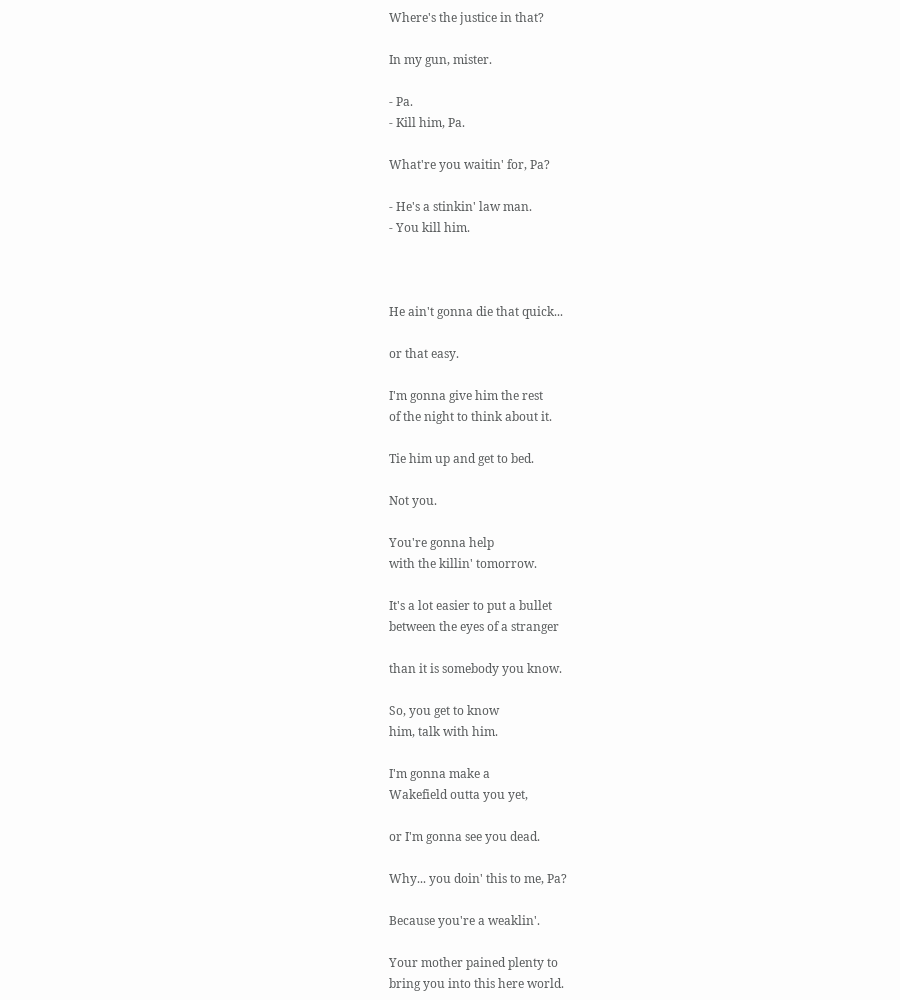Where's the justice in that?

In my gun, mister.

- Pa.
- Kill him, Pa.

What're you waitin' for, Pa?

- He's a stinkin' law man.
- You kill him.



He ain't gonna die that quick...

or that easy.

I'm gonna give him the rest
of the night to think about it.

Tie him up and get to bed.

Not you.

You're gonna help
with the killin' tomorrow.

It's a lot easier to put a bullet
between the eyes of a stranger

than it is somebody you know.

So, you get to know
him, talk with him.

I'm gonna make a
Wakefield outta you yet,

or I'm gonna see you dead.

Why... you doin' this to me, Pa?

Because you're a weaklin'.

Your mother pained plenty to
bring you into this here world.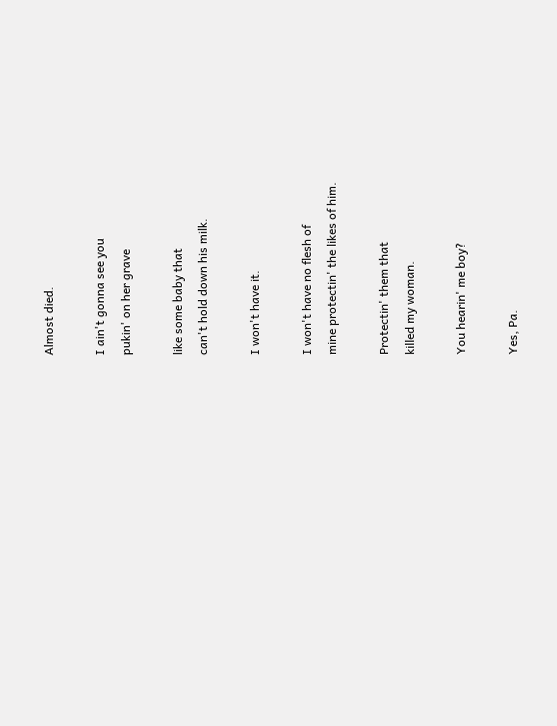Almost died.

I ain't gonna see you
pukin' on her grave

like some baby that
can't hold down his milk.

I won't have it.

I won't have no flesh of
mine protectin' the likes of him.

Protectin' them that
killed my woman.

You hearin' me boy?

Yes, Pa.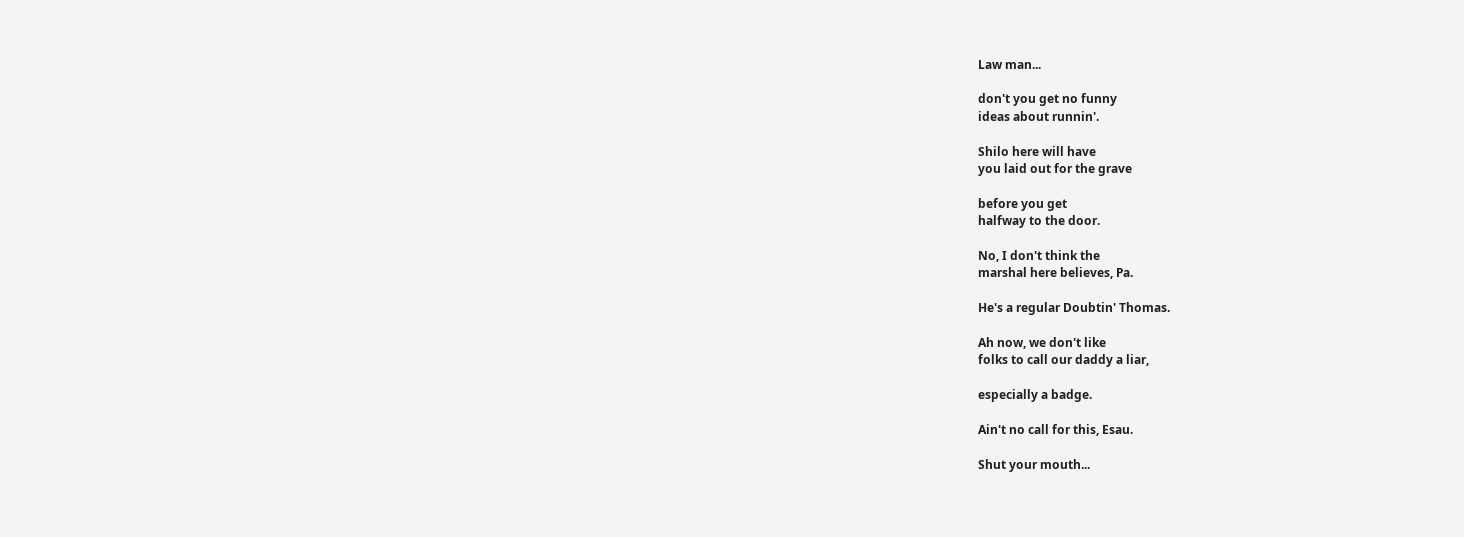Law man...

don't you get no funny
ideas about runnin'.

Shilo here will have
you laid out for the grave

before you get
halfway to the door.

No, I don't think the
marshal here believes, Pa.

He's a regular Doubtin' Thomas.

Ah now, we don't like
folks to call our daddy a liar,

especially a badge.

Ain't no call for this, Esau.

Shut your mouth...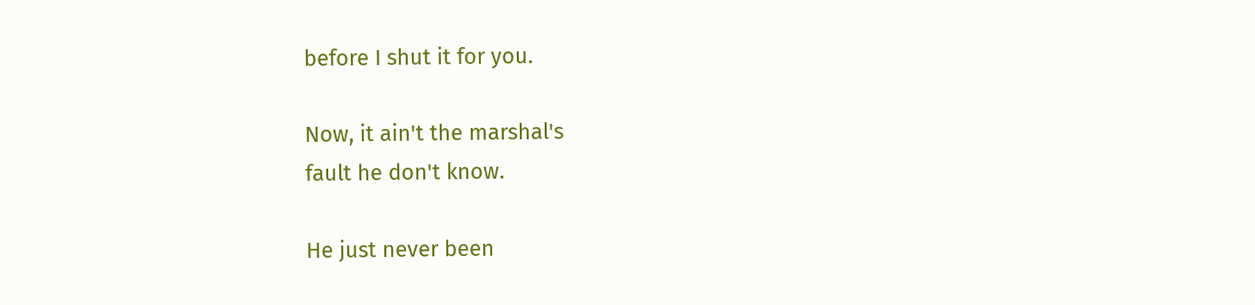before I shut it for you.

Now, it ain't the marshal's
fault he don't know.

He just never been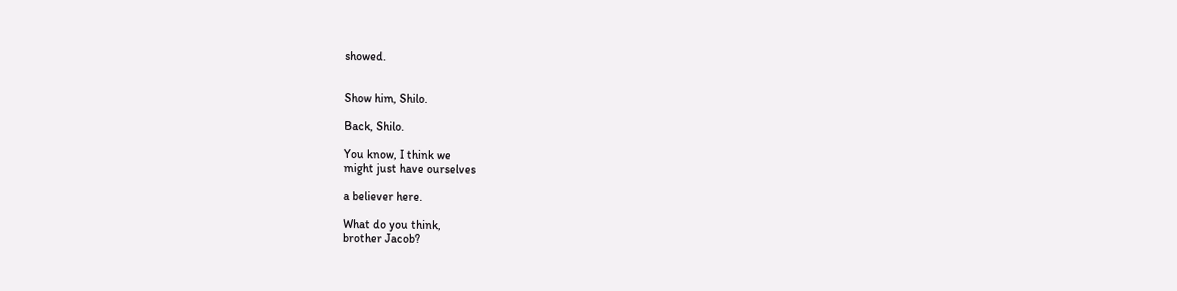showed.


Show him, Shilo.

Back, Shilo.

You know, I think we
might just have ourselves

a believer here.

What do you think,
brother Jacob?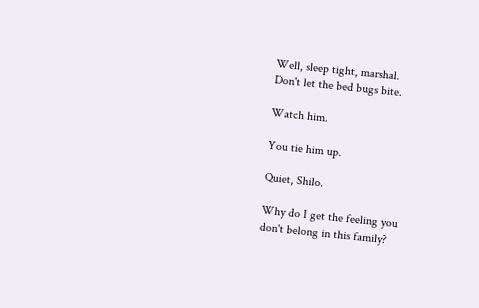Well, sleep tight, marshal.
Don't let the bed bugs bite.

Watch him.

You tie him up.

Quiet, Shilo.

Why do I get the feeling you
don't belong in this family?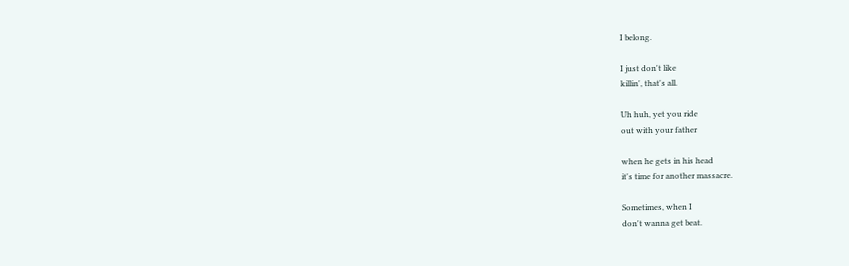I belong.

I just don't like
killin', that's all.

Uh huh, yet you ride
out with your father

when he gets in his head
it's time for another massacre.

Sometimes, when I
don't wanna get beat.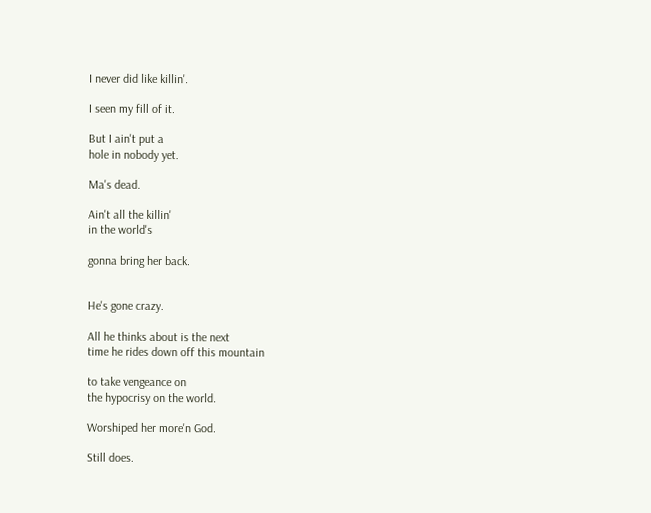I never did like killin'.

I seen my fill of it.

But I ain't put a
hole in nobody yet.

Ma's dead.

Ain't all the killin'
in the world's

gonna bring her back.


He's gone crazy.

All he thinks about is the next
time he rides down off this mountain

to take vengeance on
the hypocrisy on the world.

Worshiped her more'n God.

Still does.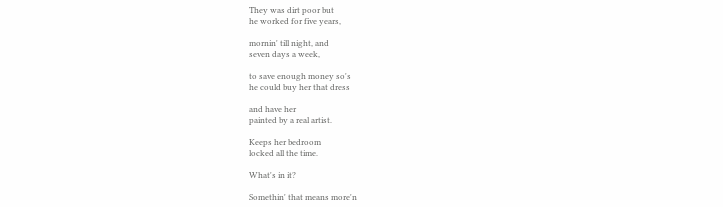They was dirt poor but
he worked for five years,

mornin' till night, and
seven days a week,

to save enough money so's
he could buy her that dress

and have her
painted by a real artist.

Keeps her bedroom
locked all the time.

What's in it?

Somethin' that means more'n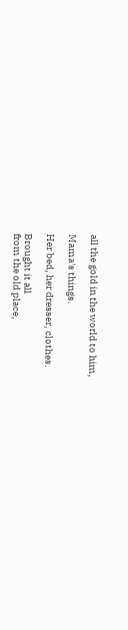all the gold in the world to him,

Mama's things.

Her bed, her dresser, clothes.

Brought it all
from the old place,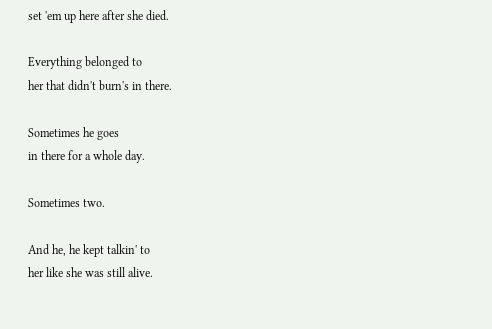set 'em up here after she died.

Everything belonged to
her that didn't burn's in there.

Sometimes he goes
in there for a whole day.

Sometimes two.

And he, he kept talkin' to
her like she was still alive.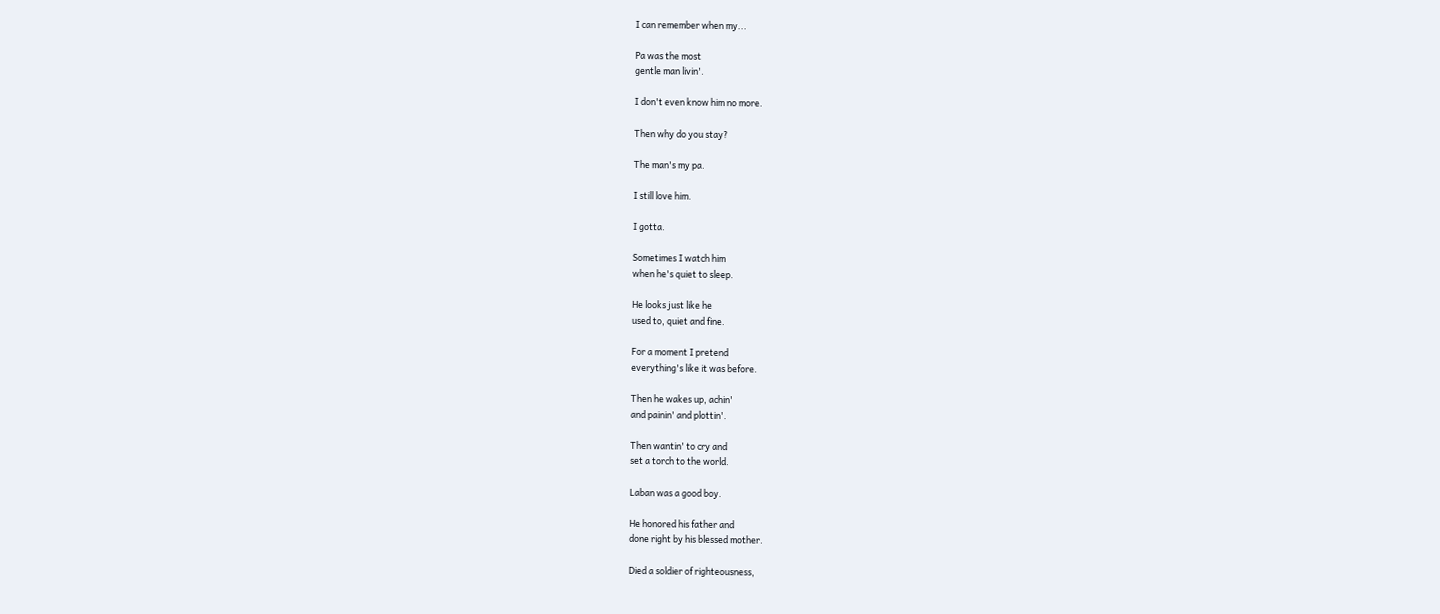I can remember when my...

Pa was the most
gentle man livin'.

I don't even know him no more.

Then why do you stay?

The man's my pa.

I still love him.

I gotta.

Sometimes I watch him
when he's quiet to sleep.

He looks just like he
used to, quiet and fine.

For a moment I pretend
everything's like it was before.

Then he wakes up, achin'
and painin' and plottin'.

Then wantin' to cry and
set a torch to the world.

Laban was a good boy.

He honored his father and
done right by his blessed mother.

Died a soldier of righteousness,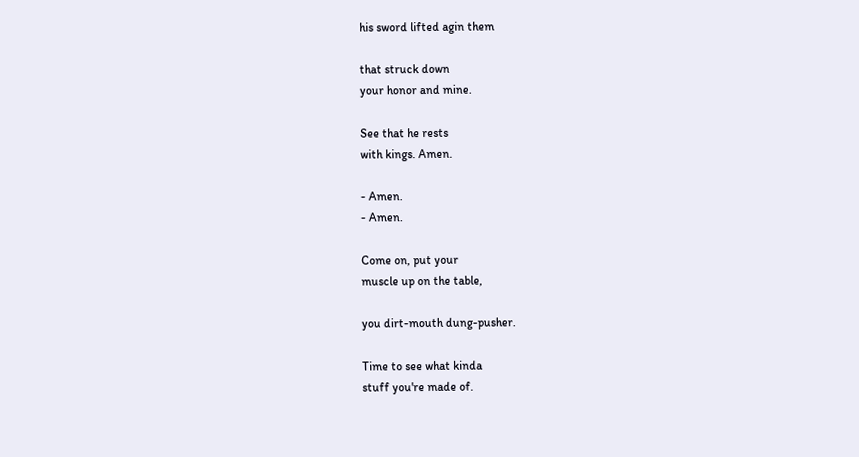his sword lifted agin them

that struck down
your honor and mine.

See that he rests
with kings. Amen.

- Amen.
- Amen.

Come on, put your
muscle up on the table,

you dirt-mouth dung-pusher.

Time to see what kinda
stuff you're made of.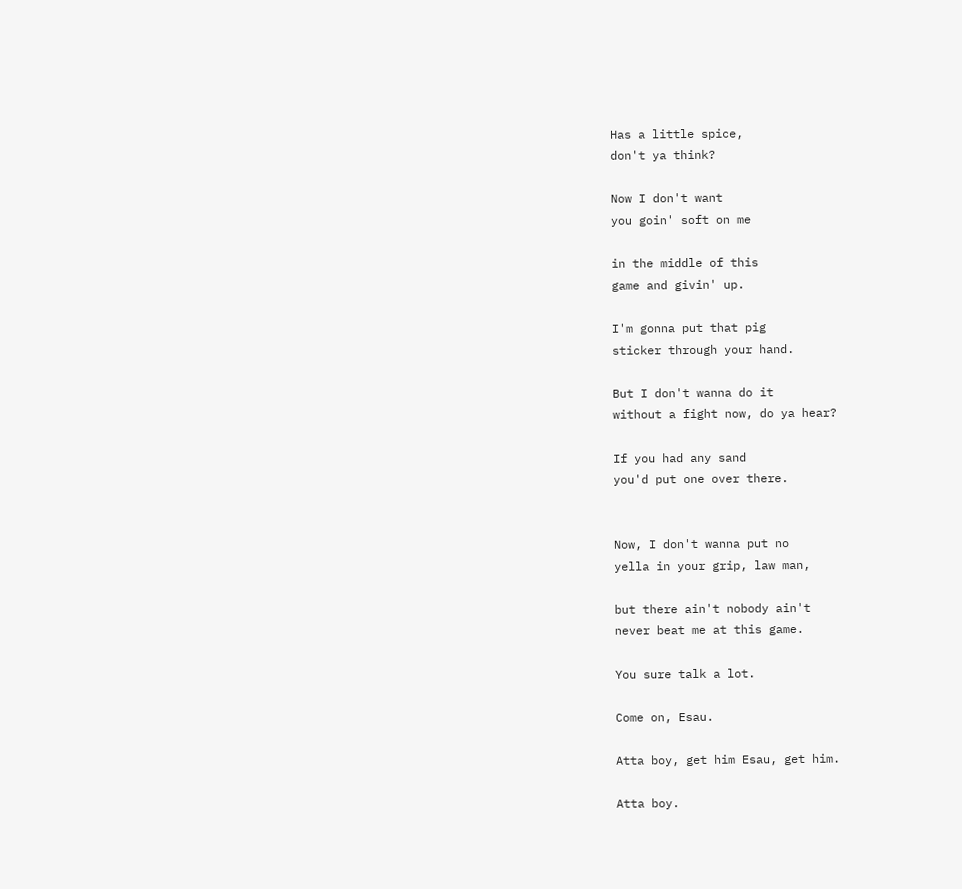Has a little spice,
don't ya think?

Now I don't want
you goin' soft on me

in the middle of this
game and givin' up.

I'm gonna put that pig
sticker through your hand.

But I don't wanna do it
without a fight now, do ya hear?

If you had any sand
you'd put one over there.


Now, I don't wanna put no
yella in your grip, law man,

but there ain't nobody ain't
never beat me at this game.

You sure talk a lot.

Come on, Esau.

Atta boy, get him Esau, get him.

Atta boy.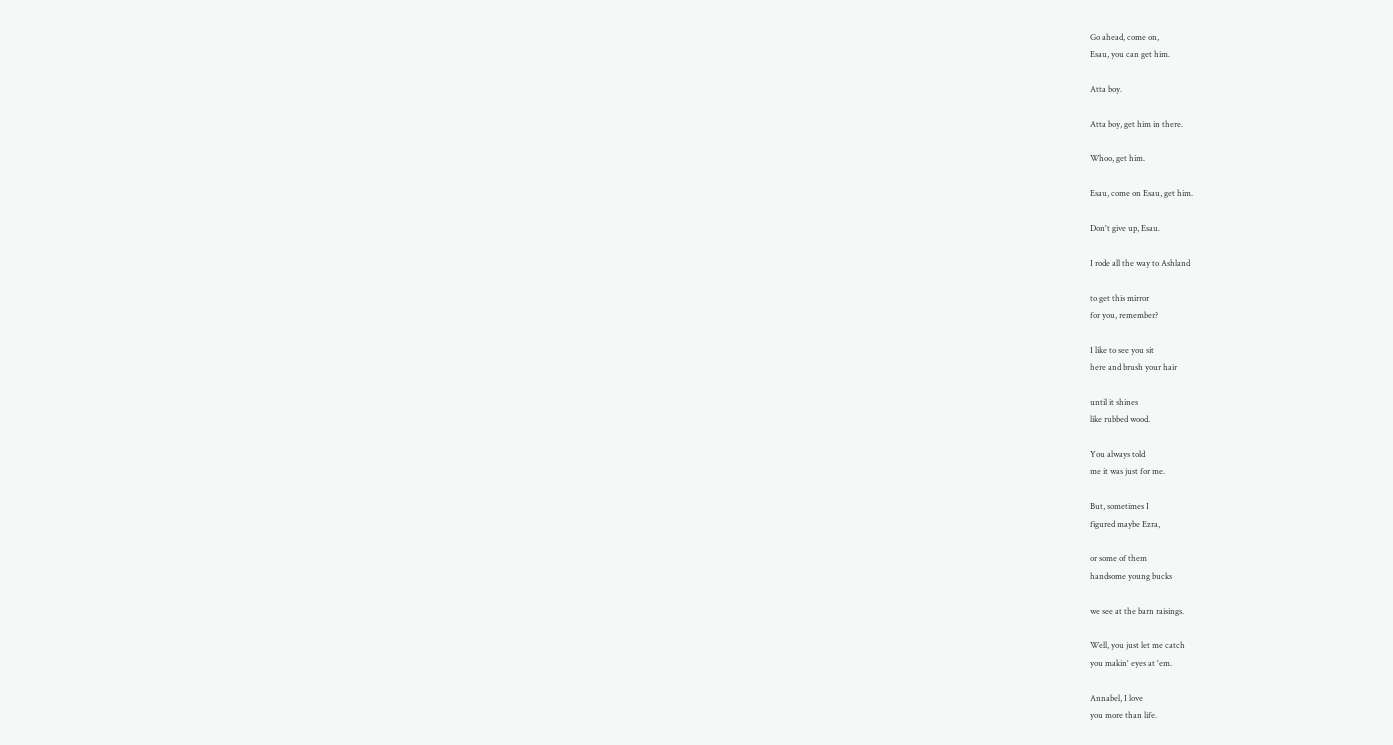Go ahead, come on,
Esau, you can get him.

Atta boy.

Atta boy, get him in there.

Whoo, get him.

Esau, come on Esau, get him.

Don't give up, Esau.

I rode all the way to Ashland

to get this mirror
for you, remember?

I like to see you sit
here and brush your hair

until it shines
like rubbed wood.

You always told
me it was just for me.

But, sometimes I
figured maybe Ezra,

or some of them
handsome young bucks

we see at the barn raisings.

Well, you just let me catch
you makin' eyes at 'em.

Annabel, I love
you more than life.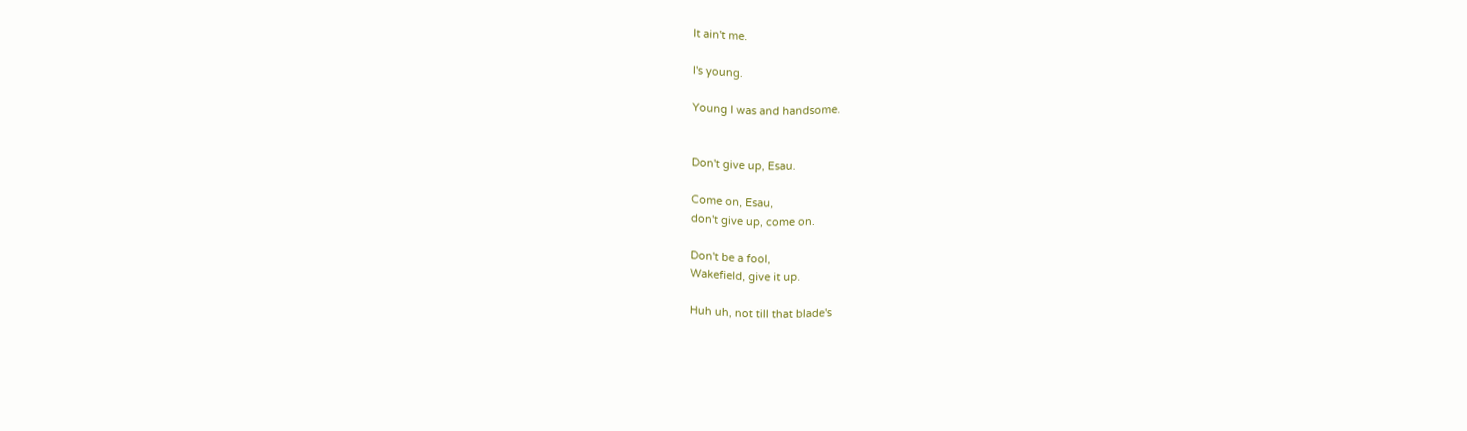It ain't me.

I's young.

Young I was and handsome.


Don't give up, Esau.

Come on, Esau,
don't give up, come on.

Don't be a fool,
Wakefield, give it up.

Huh uh, not till that blade's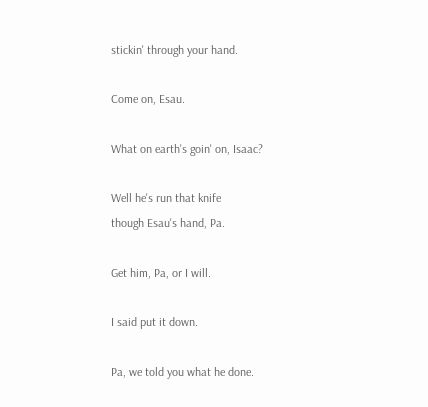stickin' through your hand.

Come on, Esau.

What on earth's goin' on, Isaac?

Well he's run that knife
though Esau's hand, Pa.

Get him, Pa, or I will.

I said put it down.

Pa, we told you what he done.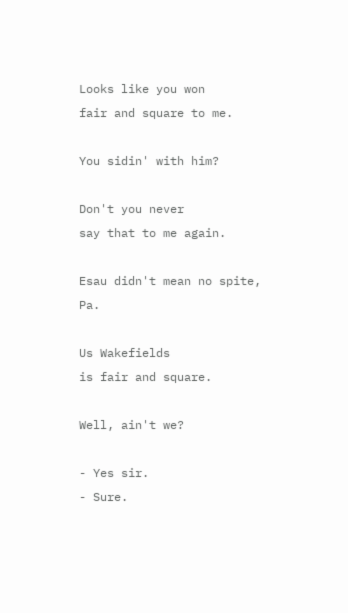Looks like you won
fair and square to me.

You sidin' with him?

Don't you never
say that to me again.

Esau didn't mean no spite, Pa.

Us Wakefields
is fair and square.

Well, ain't we?

- Yes sir.
- Sure.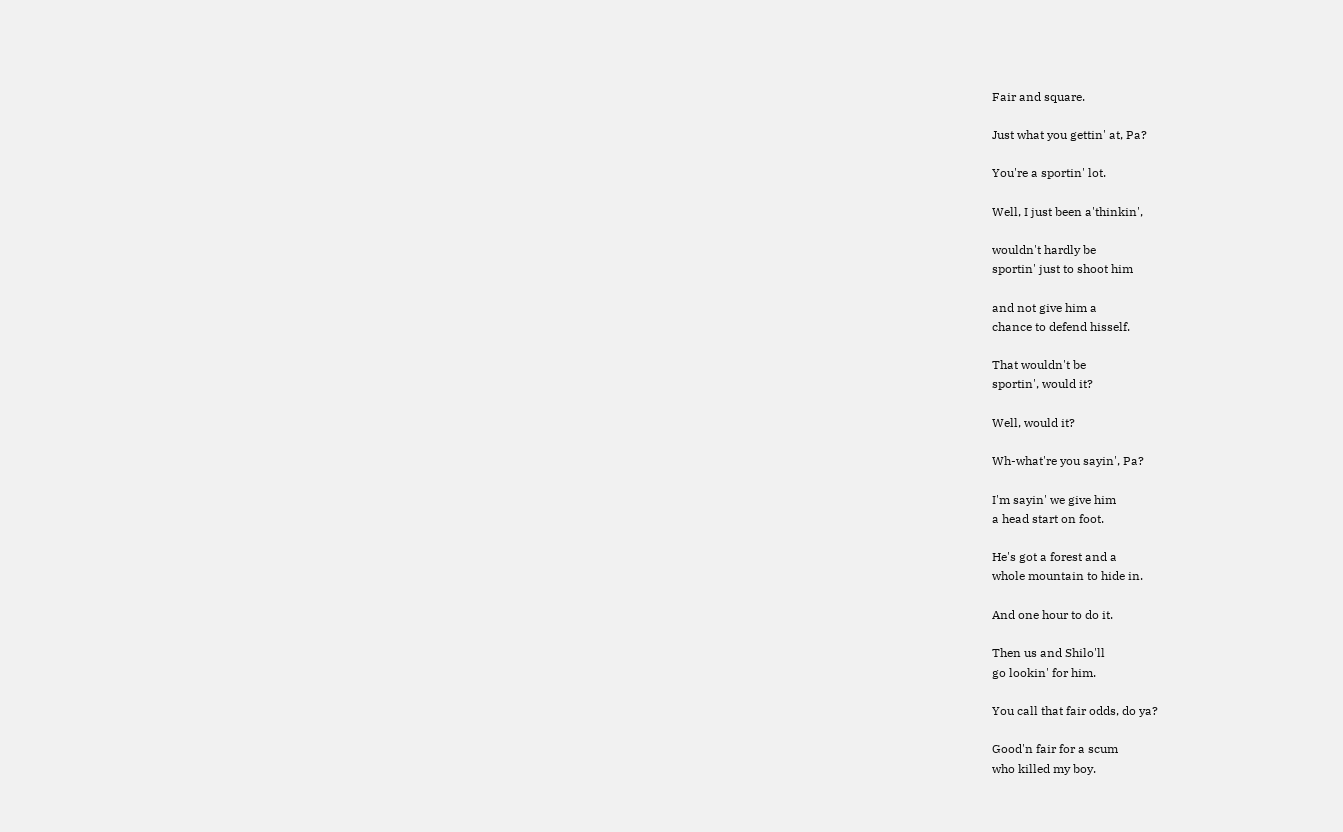Fair and square.

Just what you gettin' at, Pa?

You're a sportin' lot.

Well, I just been a'thinkin',

wouldn't hardly be
sportin' just to shoot him

and not give him a
chance to defend hisself.

That wouldn't be
sportin', would it?

Well, would it?

Wh-what're you sayin', Pa?

I'm sayin' we give him
a head start on foot.

He's got a forest and a
whole mountain to hide in.

And one hour to do it.

Then us and Shilo'll
go lookin' for him.

You call that fair odds, do ya?

Good'n fair for a scum
who killed my boy.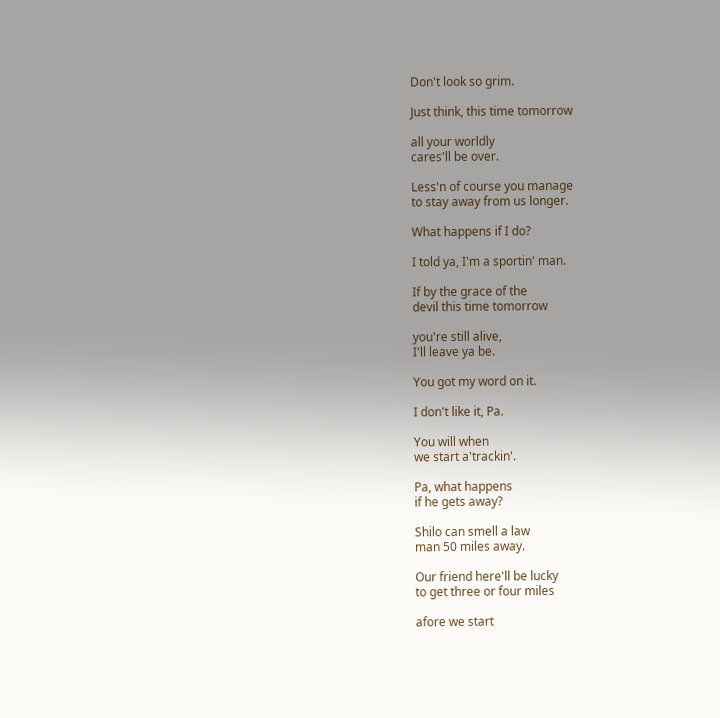Don't look so grim.

Just think, this time tomorrow

all your worldly
cares'll be over.

Less'n of course you manage
to stay away from us longer.

What happens if I do?

I told ya, I'm a sportin' man.

If by the grace of the
devil this time tomorrow

you're still alive,
I'll leave ya be.

You got my word on it.

I don't like it, Pa.

You will when
we start a'trackin'.

Pa, what happens
if he gets away?

Shilo can smell a law
man 50 miles away.

Our friend here'll be lucky
to get three or four miles

afore we start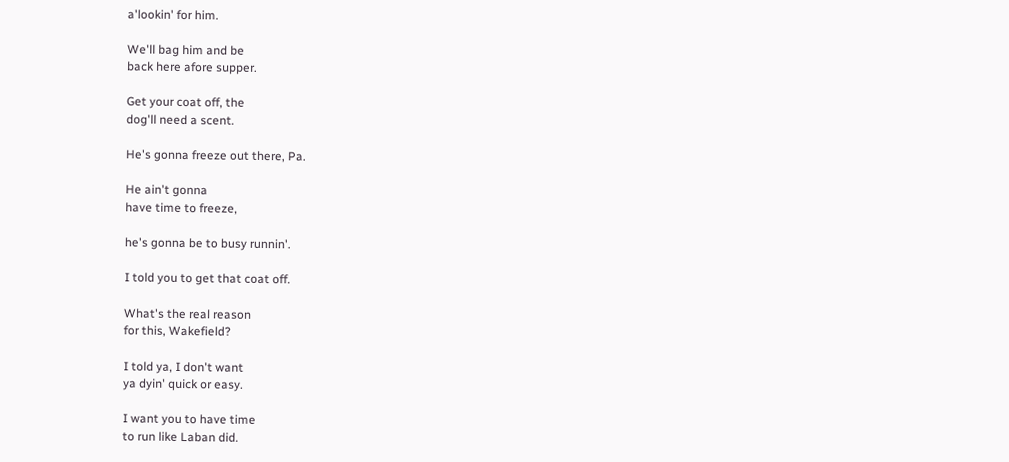a'lookin' for him.

We'll bag him and be
back here afore supper.

Get your coat off, the
dog'll need a scent.

He's gonna freeze out there, Pa.

He ain't gonna
have time to freeze,

he's gonna be to busy runnin'.

I told you to get that coat off.

What's the real reason
for this, Wakefield?

I told ya, I don't want
ya dyin' quick or easy.

I want you to have time
to run like Laban did.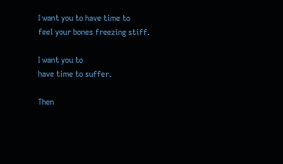I want you to have time to
feel your bones freezing stiff.

I want you to
have time to suffer.

Then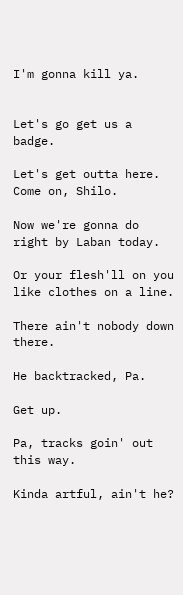I'm gonna kill ya.


Let's go get us a badge.

Let's get outta here.
Come on, Shilo.

Now we're gonna do
right by Laban today.

Or your flesh'll on you
like clothes on a line.

There ain't nobody down there.

He backtracked, Pa.

Get up.

Pa, tracks goin' out this way.

Kinda artful, ain't he?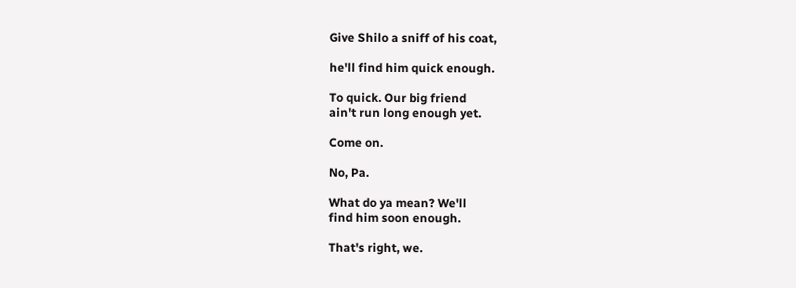Give Shilo a sniff of his coat,

he'll find him quick enough.

To quick. Our big friend
ain't run long enough yet.

Come on.

No, Pa.

What do ya mean? We'll
find him soon enough.

That's right, we.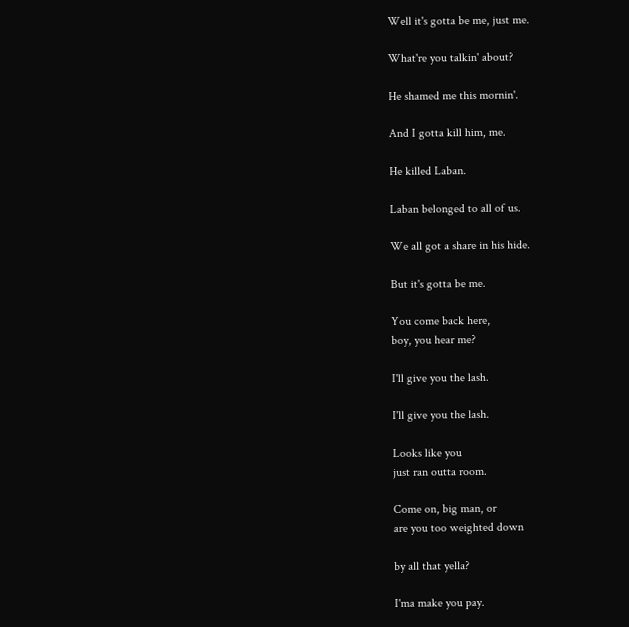Well it's gotta be me, just me.

What're you talkin' about?

He shamed me this mornin'.

And I gotta kill him, me.

He killed Laban.

Laban belonged to all of us.

We all got a share in his hide.

But it's gotta be me.

You come back here,
boy, you hear me?

I'll give you the lash.

I'll give you the lash.

Looks like you
just ran outta room.

Come on, big man, or
are you too weighted down

by all that yella?

I'ma make you pay.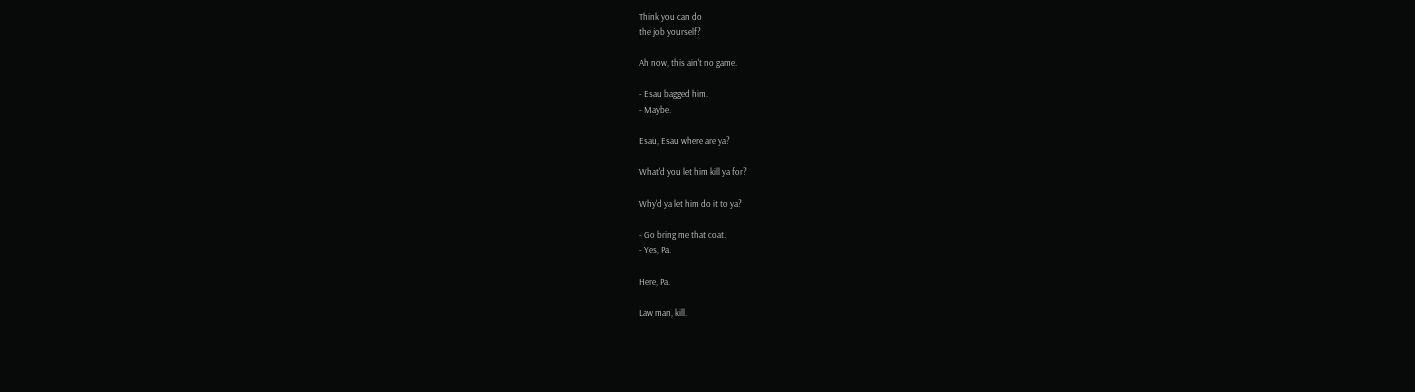Think you can do
the job yourself?

Ah now, this ain't no game.

- Esau bagged him.
- Maybe.

Esau, Esau where are ya?

What'd you let him kill ya for?

Why'd ya let him do it to ya?

- Go bring me that coat.
- Yes, Pa.

Here, Pa.

Law man, kill.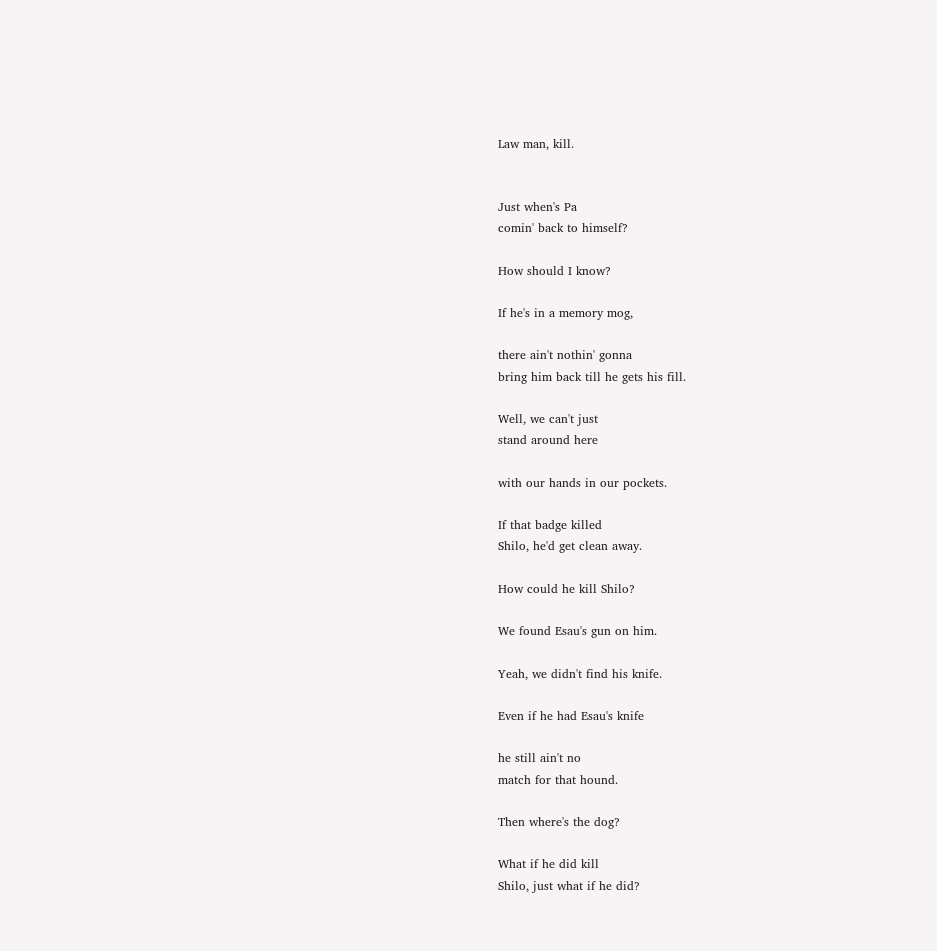Law man, kill.


Just when's Pa
comin' back to himself?

How should I know?

If he's in a memory mog,

there ain't nothin' gonna
bring him back till he gets his fill.

Well, we can't just
stand around here

with our hands in our pockets.

If that badge killed
Shilo, he'd get clean away.

How could he kill Shilo?

We found Esau's gun on him.

Yeah, we didn't find his knife.

Even if he had Esau's knife

he still ain't no
match for that hound.

Then where's the dog?

What if he did kill
Shilo, just what if he did?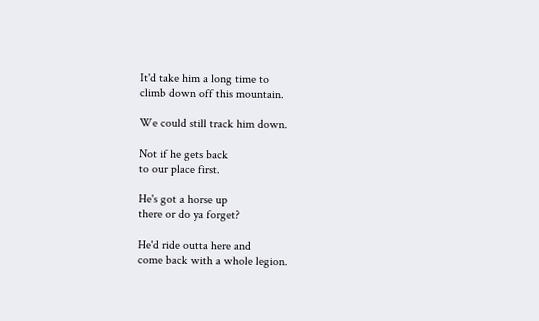It'd take him a long time to
climb down off this mountain.

We could still track him down.

Not if he gets back
to our place first.

He's got a horse up
there or do ya forget?

He'd ride outta here and
come back with a whole legion.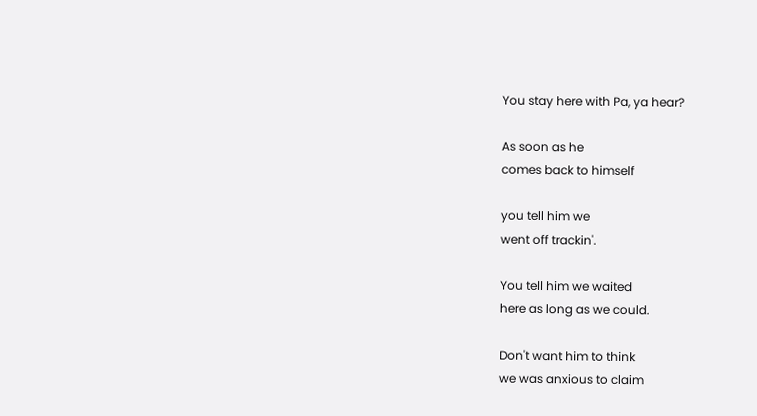You stay here with Pa, ya hear?

As soon as he
comes back to himself

you tell him we
went off trackin'.

You tell him we waited
here as long as we could.

Don't want him to think
we was anxious to claim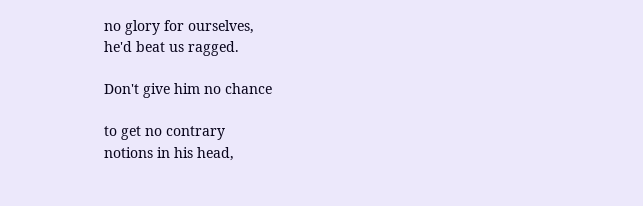no glory for ourselves,
he'd beat us ragged.

Don't give him no chance

to get no contrary
notions in his head,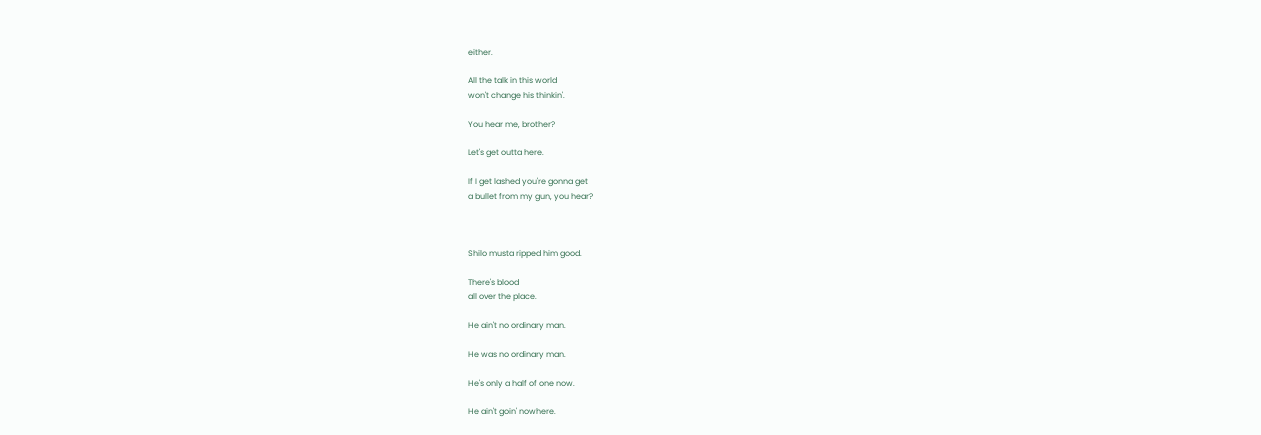either.

All the talk in this world
won't change his thinkin'.

You hear me, brother?

Let's get outta here.

If I get lashed you're gonna get
a bullet from my gun, you hear?



Shilo musta ripped him good.

There's blood
all over the place.

He ain't no ordinary man.

He was no ordinary man.

He's only a half of one now.

He ain't goin' nowhere.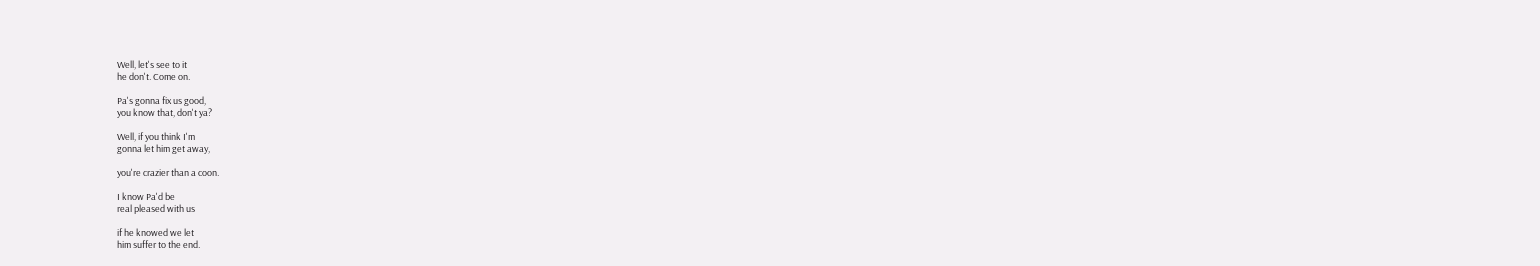Well, let's see to it
he don't. Come on.

Pa's gonna fix us good,
you know that, don't ya?

Well, if you think I'm
gonna let him get away,

you're crazier than a coon.

I know Pa'd be
real pleased with us

if he knowed we let
him suffer to the end.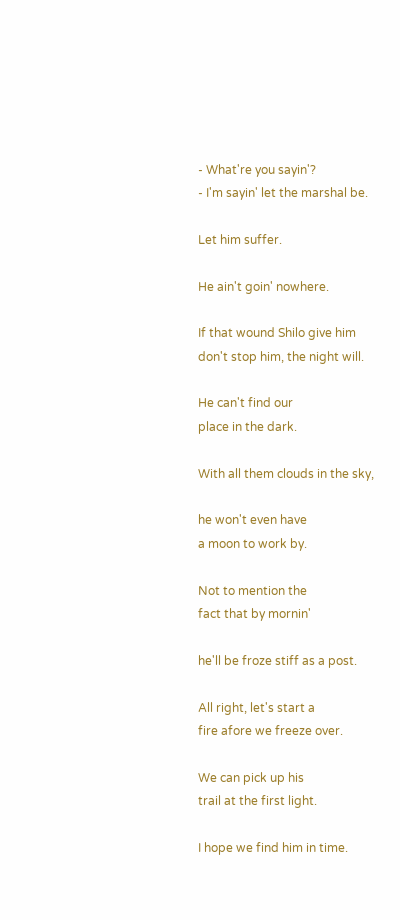- What're you sayin'?
- I'm sayin' let the marshal be.

Let him suffer.

He ain't goin' nowhere.

If that wound Shilo give him
don't stop him, the night will.

He can't find our
place in the dark.

With all them clouds in the sky,

he won't even have
a moon to work by.

Not to mention the
fact that by mornin'

he'll be froze stiff as a post.

All right, let's start a
fire afore we freeze over.

We can pick up his
trail at the first light.

I hope we find him in time.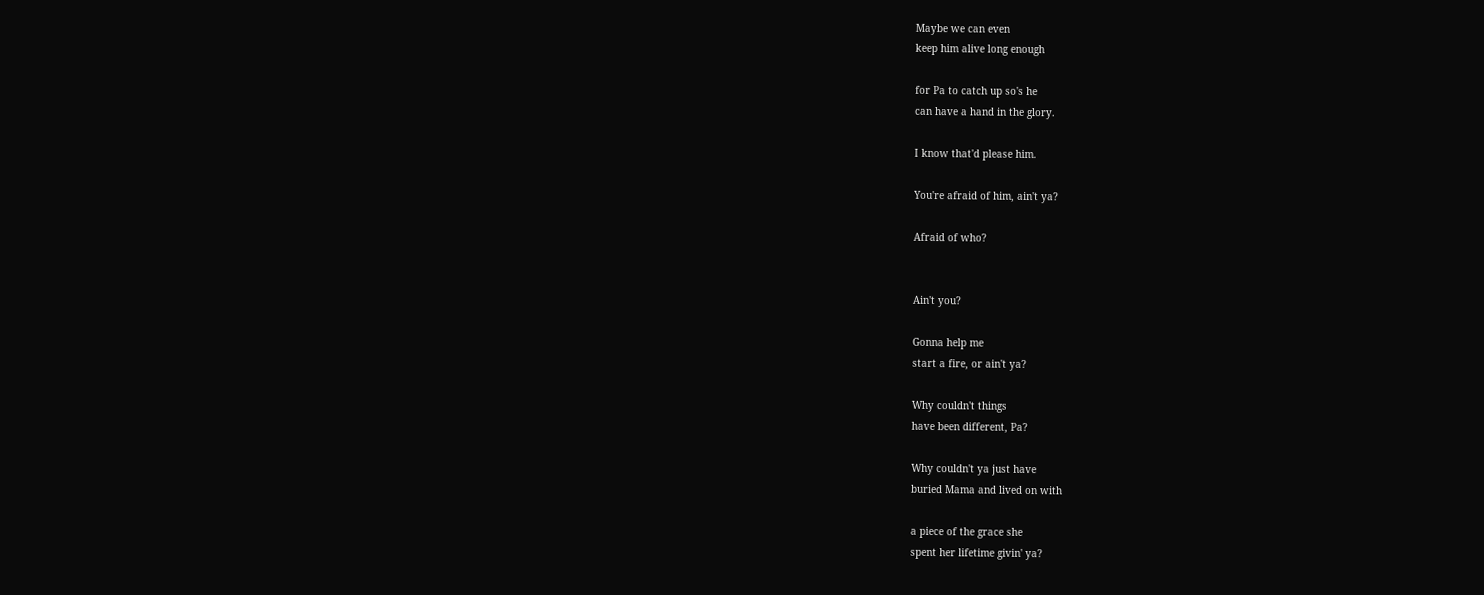Maybe we can even
keep him alive long enough

for Pa to catch up so's he
can have a hand in the glory.

I know that'd please him.

You're afraid of him, ain't ya?

Afraid of who?


Ain't you?

Gonna help me
start a fire, or ain't ya?

Why couldn't things
have been different, Pa?

Why couldn't ya just have
buried Mama and lived on with

a piece of the grace she
spent her lifetime givin' ya?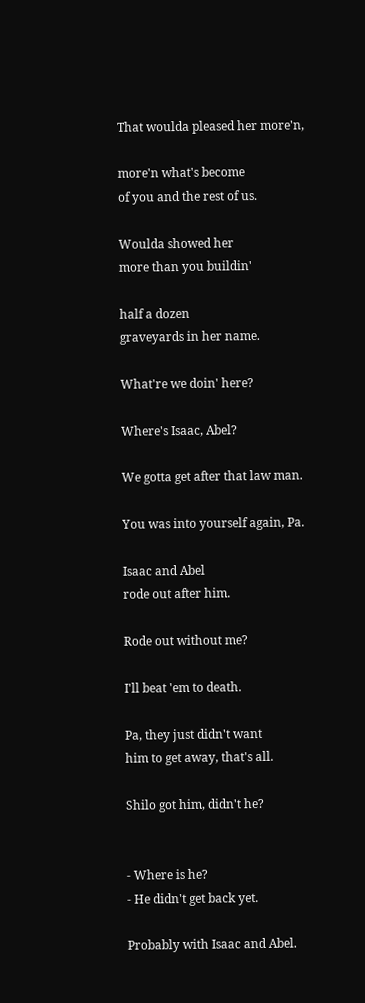That woulda pleased her more'n,

more'n what's become
of you and the rest of us.

Woulda showed her
more than you buildin'

half a dozen
graveyards in her name.

What're we doin' here?

Where's Isaac, Abel?

We gotta get after that law man.

You was into yourself again, Pa.

Isaac and Abel
rode out after him.

Rode out without me?

I'll beat 'em to death.

Pa, they just didn't want
him to get away, that's all.

Shilo got him, didn't he?


- Where is he?
- He didn't get back yet.

Probably with Isaac and Abel.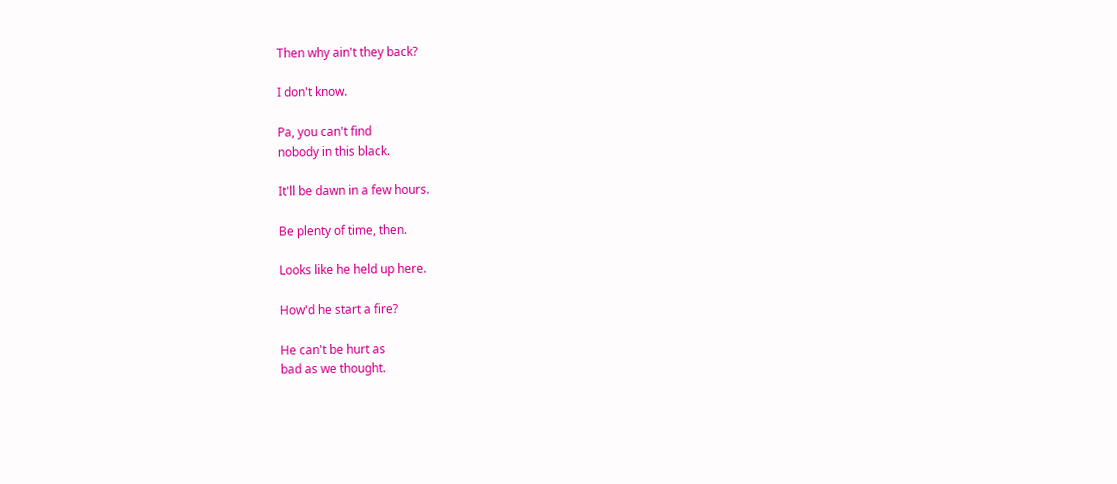Then why ain't they back?

I don't know.

Pa, you can't find
nobody in this black.

It'll be dawn in a few hours.

Be plenty of time, then.

Looks like he held up here.

How'd he start a fire?

He can't be hurt as
bad as we thought.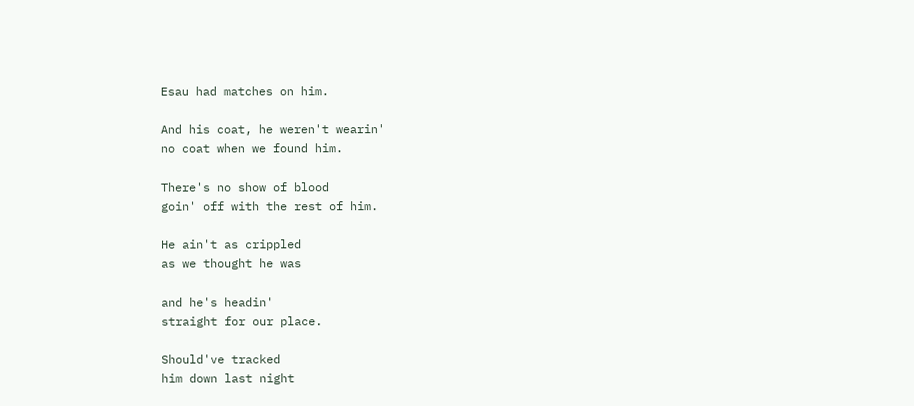Esau had matches on him.

And his coat, he weren't wearin'
no coat when we found him.

There's no show of blood
goin' off with the rest of him.

He ain't as crippled
as we thought he was

and he's headin'
straight for our place.

Should've tracked
him down last night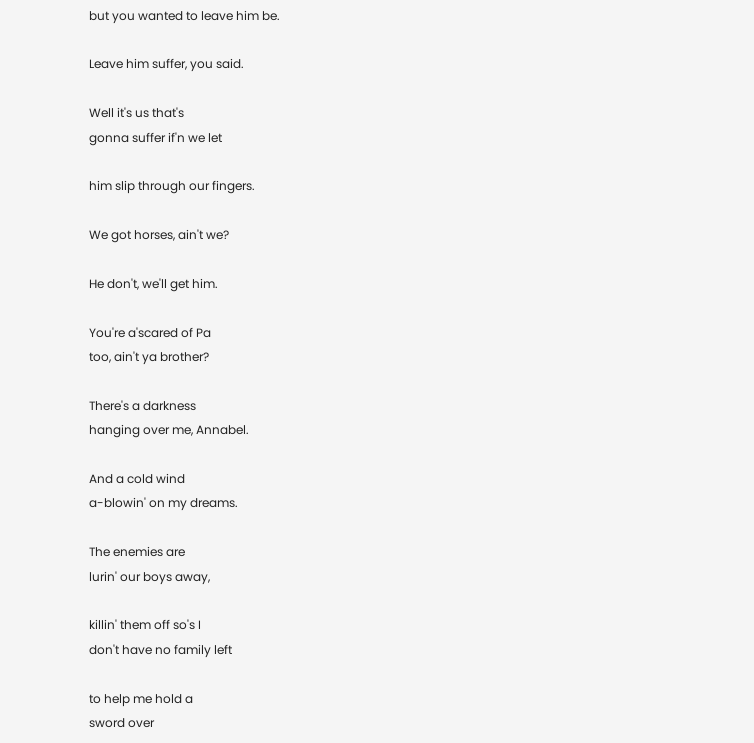but you wanted to leave him be.

Leave him suffer, you said.

Well it's us that's
gonna suffer if'n we let

him slip through our fingers.

We got horses, ain't we?

He don't, we'll get him.

You're a'scared of Pa
too, ain't ya brother?

There's a darkness
hanging over me, Annabel.

And a cold wind
a-blowin' on my dreams.

The enemies are
lurin' our boys away,

killin' them off so's I
don't have no family left

to help me hold a
sword over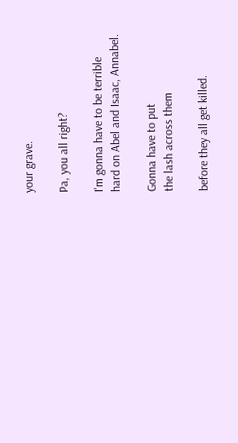your grave.

Pa, you all right?

I'm gonna have to be terrible
hard on Abel and Isaac, Annabel.

Gonna have to put
the lash across them

before they all get killed.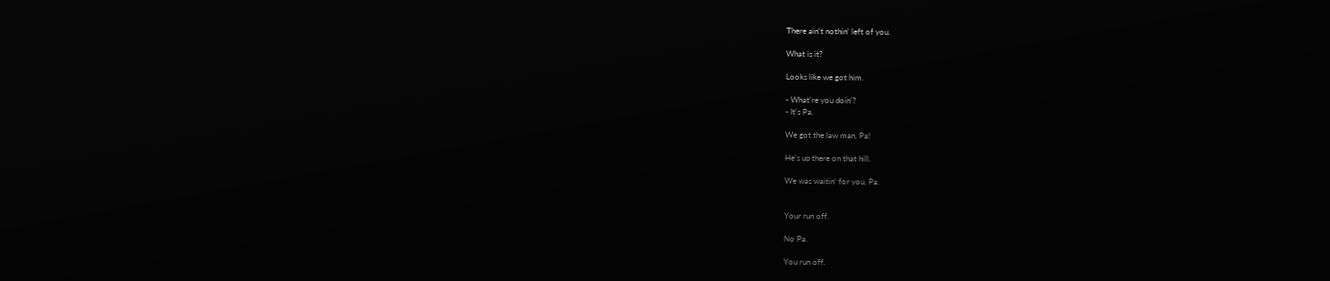There ain't nothin' left of you.

What is it?

Looks like we got him.

- What're you doin'?
- It's Pa.

We got the law man, Pa!

He's up there on that hill.

We was waitin' for you, Pa.


Your run off.

No Pa.

You run off.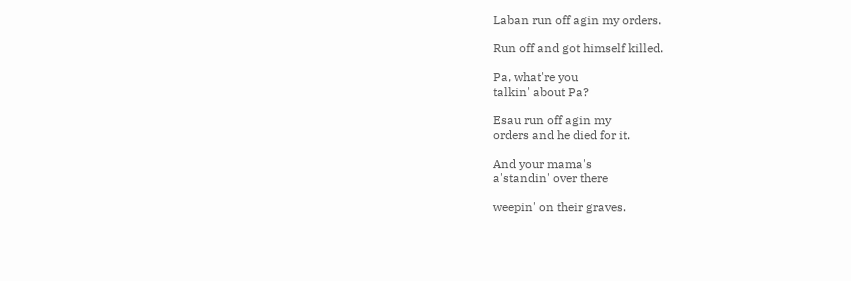Laban run off agin my orders.

Run off and got himself killed.

Pa, what're you
talkin' about Pa?

Esau run off agin my
orders and he died for it.

And your mama's
a'standin' over there

weepin' on their graves.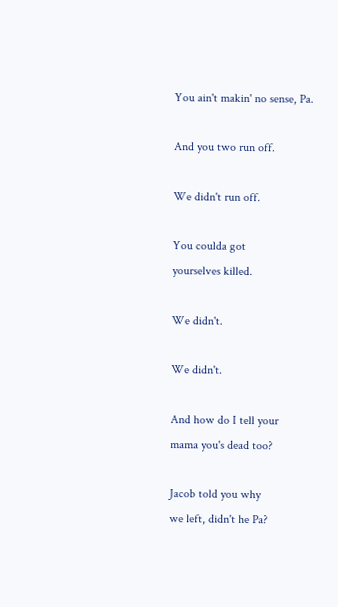You ain't makin' no sense, Pa.

And you two run off.

We didn't run off.

You coulda got
yourselves killed.

We didn't.

We didn't.

And how do I tell your
mama you's dead too?

Jacob told you why
we left, didn't he Pa?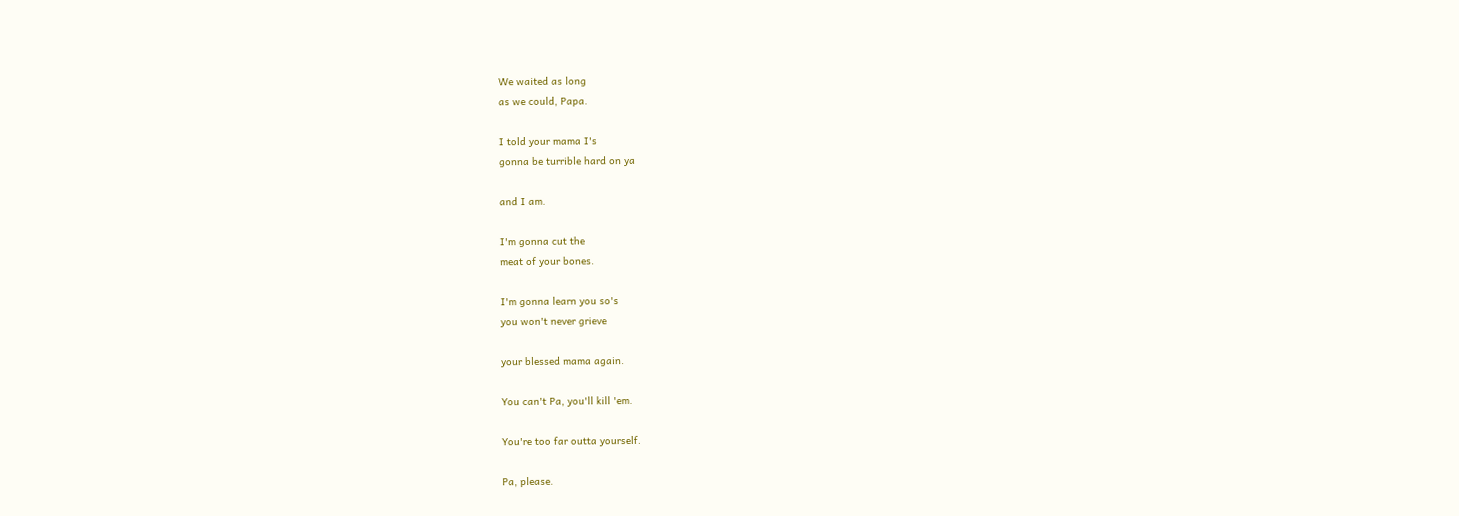We waited as long
as we could, Papa.

I told your mama I's
gonna be turrible hard on ya

and I am.

I'm gonna cut the
meat of your bones.

I'm gonna learn you so's
you won't never grieve

your blessed mama again.

You can't Pa, you'll kill 'em.

You're too far outta yourself.

Pa, please.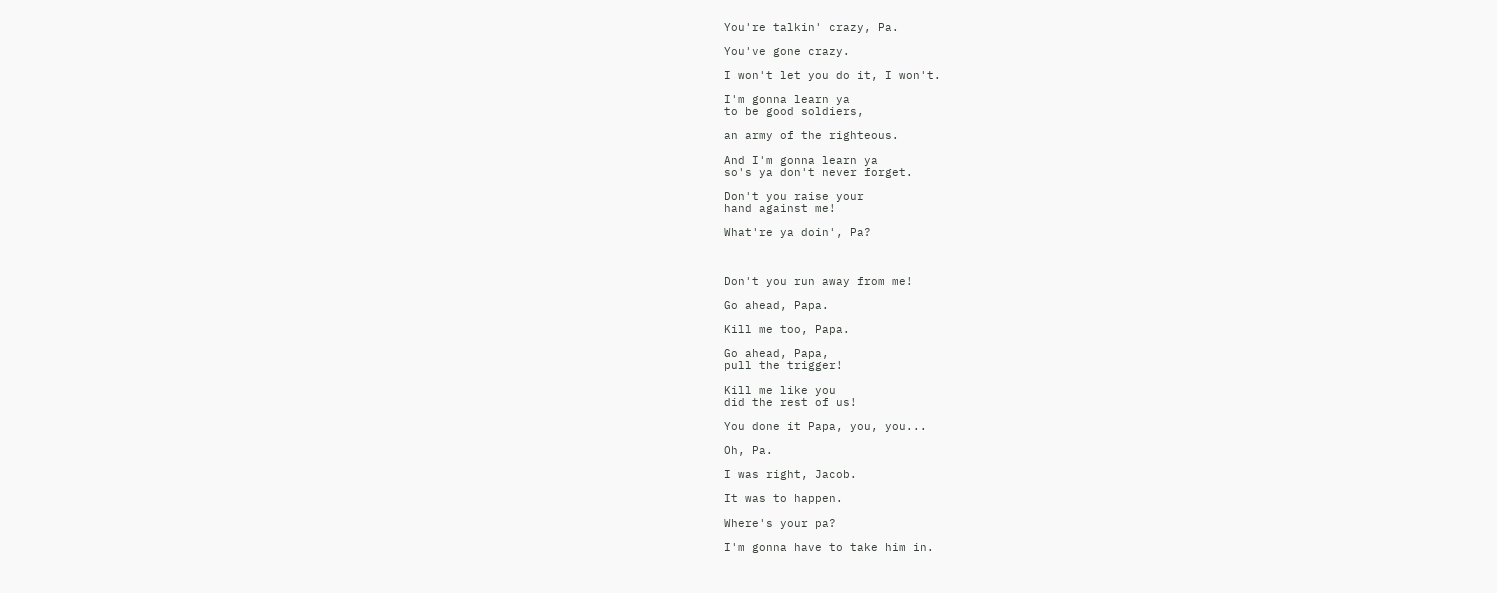You're talkin' crazy, Pa.

You've gone crazy.

I won't let you do it, I won't.

I'm gonna learn ya
to be good soldiers,

an army of the righteous.

And I'm gonna learn ya
so's ya don't never forget.

Don't you raise your
hand against me!

What're ya doin', Pa?



Don't you run away from me!

Go ahead, Papa.

Kill me too, Papa.

Go ahead, Papa,
pull the trigger!

Kill me like you
did the rest of us!

You done it Papa, you, you...

Oh, Pa.

I was right, Jacob.

It was to happen.

Where's your pa?

I'm gonna have to take him in.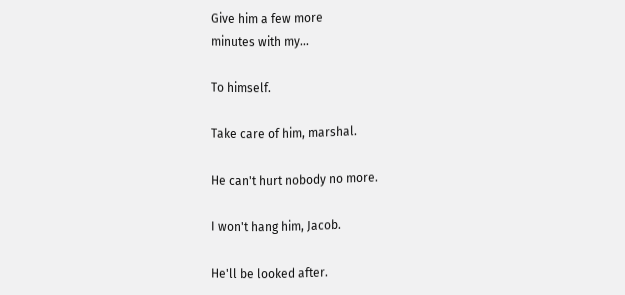Give him a few more
minutes with my...

To himself.

Take care of him, marshal.

He can't hurt nobody no more.

I won't hang him, Jacob.

He'll be looked after.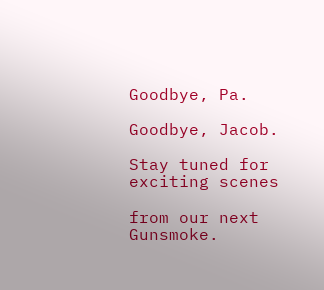Goodbye, Pa.

Goodbye, Jacob.

Stay tuned for exciting scenes

from our next Gunsmoke.